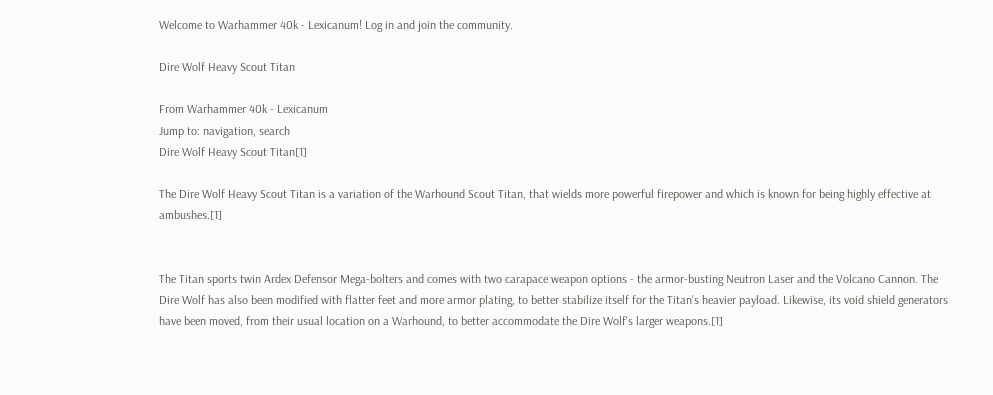Welcome to Warhammer 40k - Lexicanum! Log in and join the community.

Dire Wolf Heavy Scout Titan

From Warhammer 40k - Lexicanum
Jump to: navigation, search
Dire Wolf Heavy Scout Titan[1]

The Dire Wolf Heavy Scout Titan is a variation of the Warhound Scout Titan, that wields more powerful firepower and which is known for being highly effective at ambushes.[1]


The Titan sports twin Ardex Defensor Mega-bolters and comes with two carapace weapon options - the armor-busting Neutron Laser and the Volcano Cannon. The Dire Wolf has also been modified with flatter feet and more armor plating, to better stabilize itself for the Titan's heavier payload. Likewise, its void shield generators have been moved, from their usual location on a Warhound, to better accommodate the Dire Wolf's larger weapons.[1]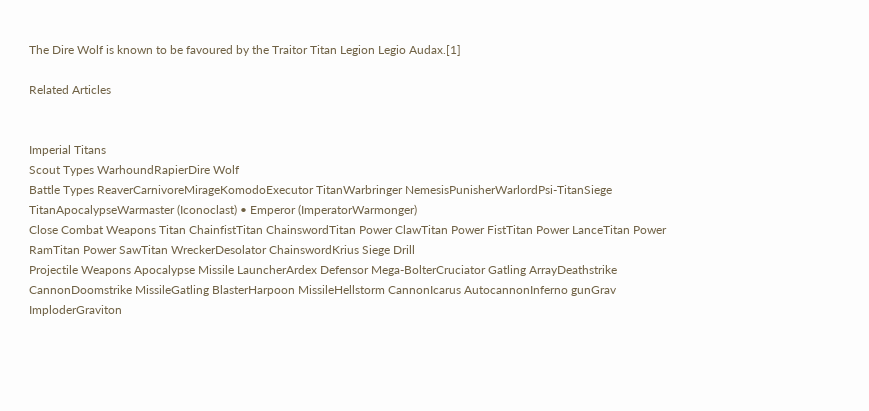The Dire Wolf is known to be favoured by the Traitor Titan Legion Legio Audax.[1]

Related Articles


Imperial Titans
Scout Types WarhoundRapierDire Wolf
Battle Types ReaverCarnivoreMirageKomodoExecutor TitanWarbringer NemesisPunisherWarlordPsi-TitanSiege TitanApocalypseWarmaster (Iconoclast) • Emperor (ImperatorWarmonger)
Close Combat Weapons Titan ChainfistTitan ChainswordTitan Power ClawTitan Power FistTitan Power LanceTitan Power RamTitan Power SawTitan WreckerDesolator ChainswordKrius Siege Drill
Projectile Weapons Apocalypse Missile LauncherArdex Defensor Mega-BolterCruciator Gatling ArrayDeathstrike CannonDoomstrike MissileGatling BlasterHarpoon MissileHellstorm CannonIcarus AutocannonInferno gunGrav ImploderGraviton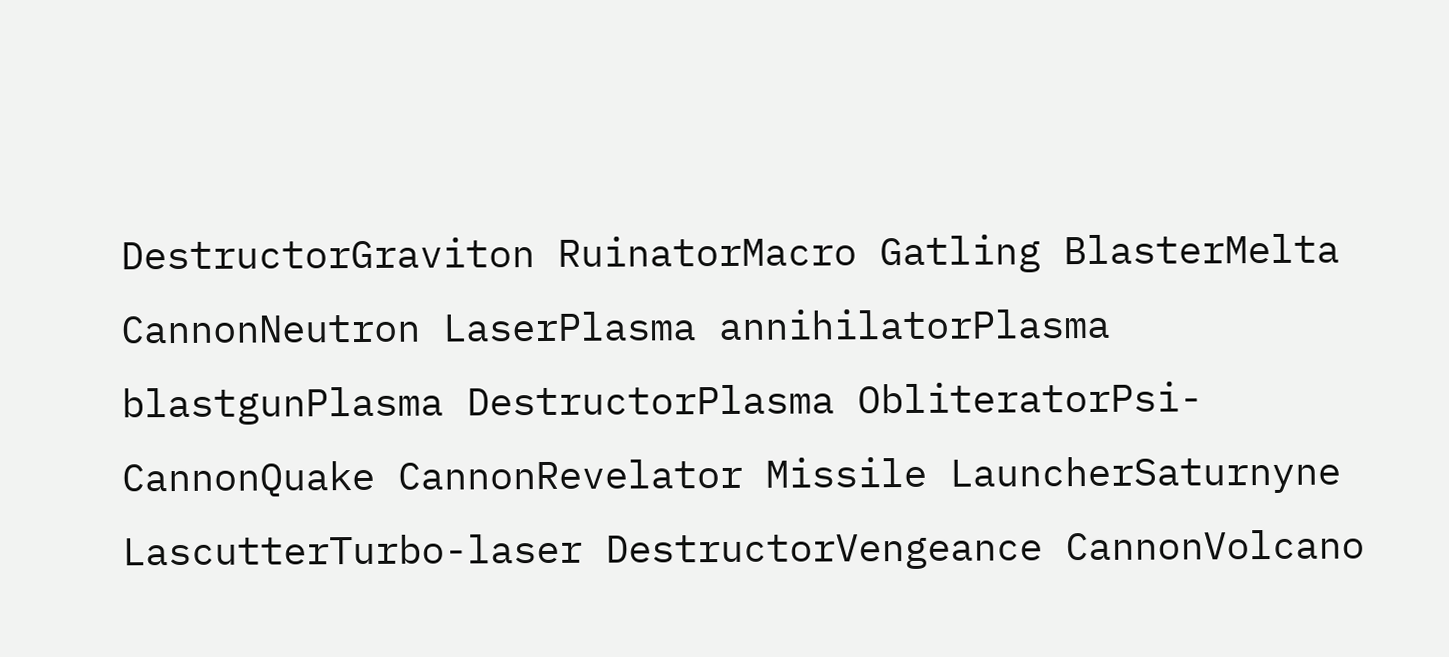DestructorGraviton RuinatorMacro Gatling BlasterMelta CannonNeutron LaserPlasma annihilatorPlasma blastgunPlasma DestructorPlasma ObliteratorPsi-CannonQuake CannonRevelator Missile LauncherSaturnyne LascutterTurbo-laser DestructorVengeance CannonVolcano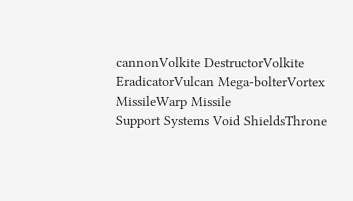cannonVolkite DestructorVolkite EradicatorVulcan Mega-bolterVortex MissileWarp Missile
Support Systems Void ShieldsThrone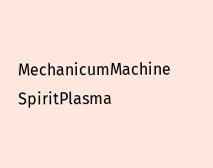MechanicumMachine SpiritPlasma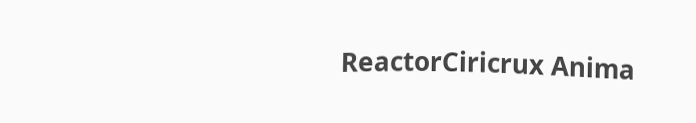ReactorCiricrux Anima